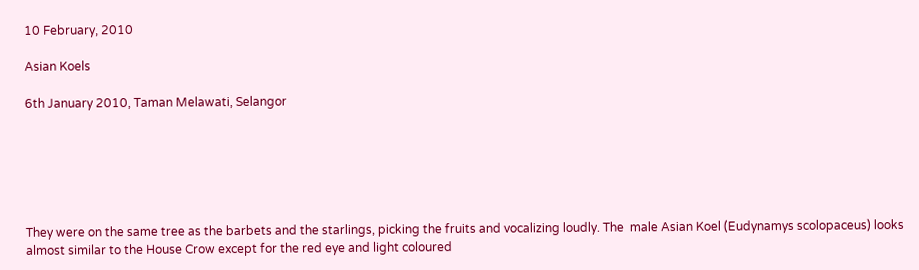10 February, 2010

Asian Koels

6th January 2010, Taman Melawati, Selangor






They were on the same tree as the barbets and the starlings, picking the fruits and vocalizing loudly. The  male Asian Koel (Eudynamys scolopaceus) looks almost similar to the House Crow except for the red eye and light coloured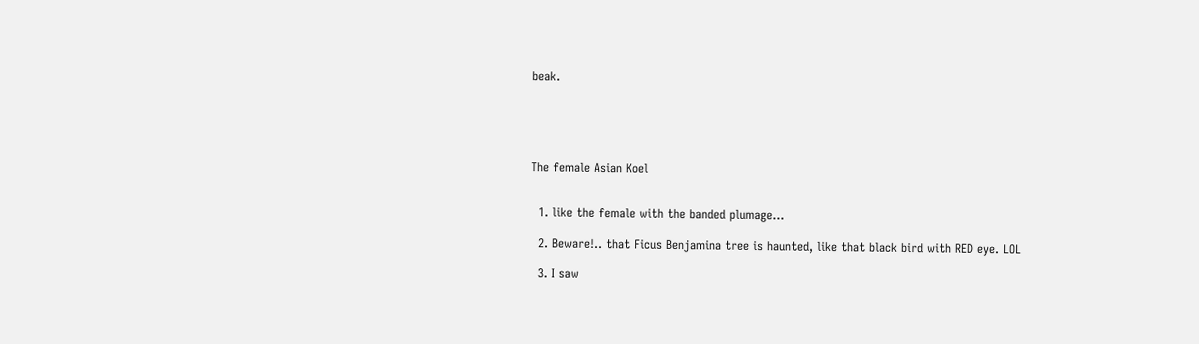beak.





The female Asian Koel


  1. like the female with the banded plumage...

  2. Beware!.. that Ficus Benjamina tree is haunted, like that black bird with RED eye. LOL

  3. I saw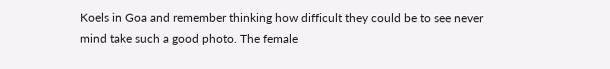Koels in Goa and remember thinking how difficult they could be to see never mind take such a good photo. The female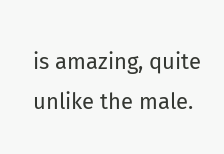is amazing, quite unlike the male.